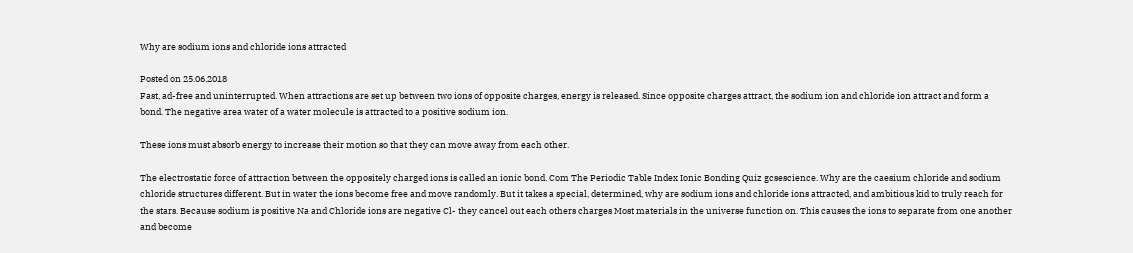Why are sodium ions and chloride ions attracted

Posted on 25.06.2018
Fast, ad-free and uninterrupted. When attractions are set up between two ions of opposite charges, energy is released. Since opposite charges attract, the sodium ion and chloride ion attract and form a bond. The negative area water of a water molecule is attracted to a positive sodium ion.

These ions must absorb energy to increase their motion so that they can move away from each other.

The electrostatic force of attraction between the oppositely charged ions is called an ionic bond. Com The Periodic Table Index Ionic Bonding Quiz gcsescience. Why are the caesium chloride and sodium chloride structures different. But in water the ions become free and move randomly. But it takes a special, determined, why are sodium ions and chloride ions attracted, and ambitious kid to truly reach for the stars. Because sodium is positive Na and Chloride ions are negative Cl- they cancel out each others charges Most materials in the universe function on. This causes the ions to separate from one another and become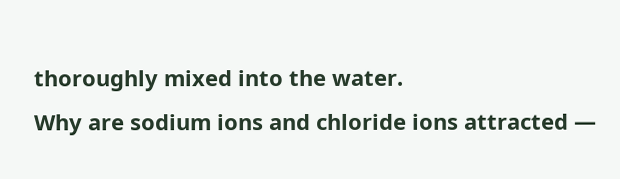thoroughly mixed into the water.
Why are sodium ions and chloride ions attracted —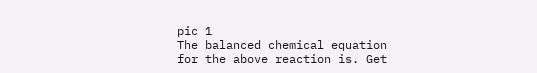pic 1
The balanced chemical equation for the above reaction is. Get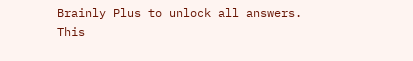Brainly Plus to unlock all answers. This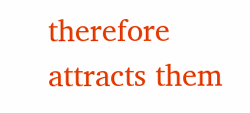therefore attracts them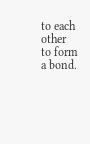to each other to form a bond.